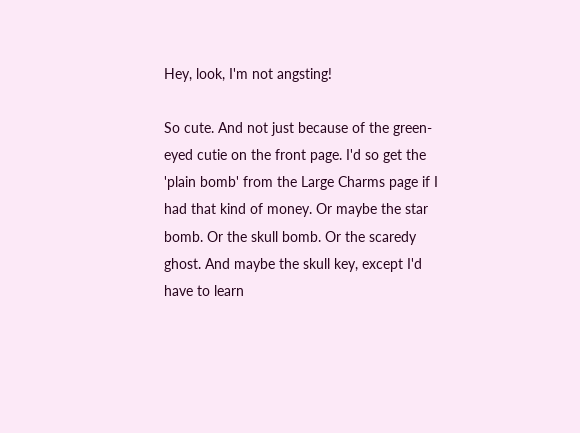Hey, look, I'm not angsting!

So cute. And not just because of the green-eyed cutie on the front page. I'd so get the 'plain bomb' from the Large Charms page if I had that kind of money. Or maybe the star bomb. Or the skull bomb. Or the scaredy ghost. And maybe the skull key, except I'd have to learn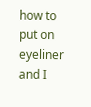how to put on eyeliner and I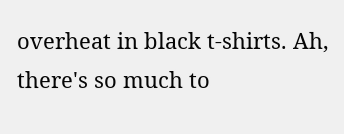overheat in black t-shirts. Ah, there's so much to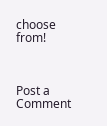choose from!



Post a Comment